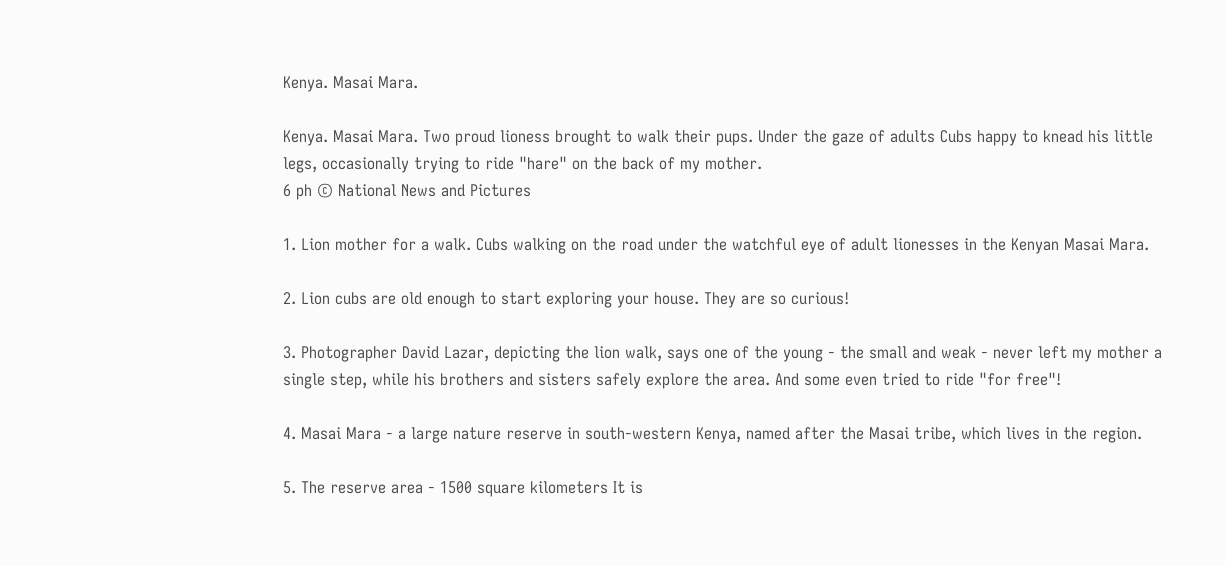Kenya. Masai Mara.

Kenya. Masai Mara. Two proud lioness brought to walk their pups. Under the gaze of adults Cubs happy to knead his little legs, occasionally trying to ride "hare" on the back of my mother.
6 ph © National News and Pictures

1. Lion mother for a walk. Cubs walking on the road under the watchful eye of adult lionesses in the Kenyan Masai Mara.

2. Lion cubs are old enough to start exploring your house. They are so curious!

3. Photographer David Lazar, depicting the lion walk, says one of the young - the small and weak - never left my mother a single step, while his brothers and sisters safely explore the area. And some even tried to ride "for free"!

4. Masai Mara - a large nature reserve in south-western Kenya, named after the Masai tribe, which lives in the region.

5. The reserve area - 1500 square kilometers It is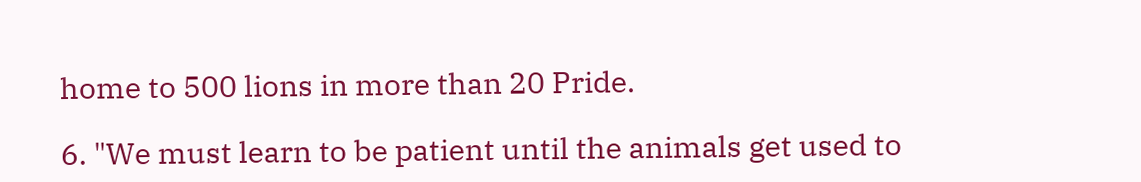home to 500 lions in more than 20 Pride.

6. "We must learn to be patient until the animals get used to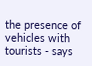the presence of vehicles with tourists - says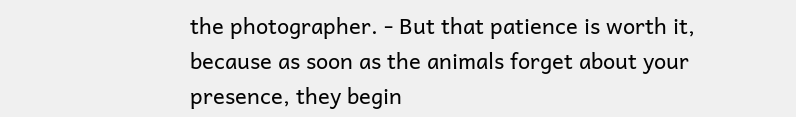the photographer. - But that patience is worth it, because as soon as the animals forget about your presence, they begin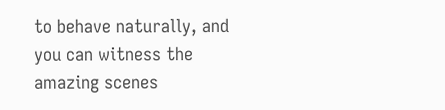to behave naturally, and you can witness the amazing scenes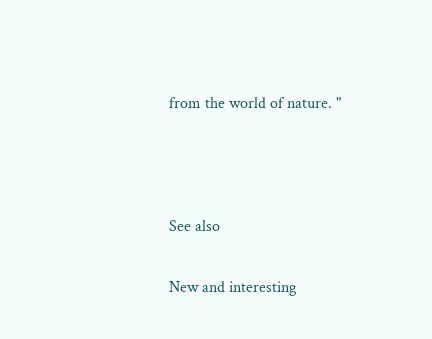from the world of nature. "



See also

New and interesting